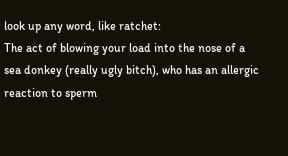look up any word, like ratchet:
The act of blowing your load into the nose of a sea donkey (really ugly bitch), who has an allergic reaction to sperm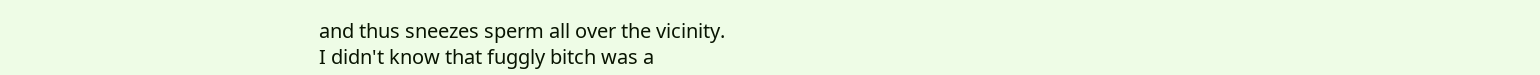and thus sneezes sperm all over the vicinity.
I didn't know that fuggly bitch was a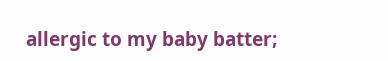allergic to my baby batter;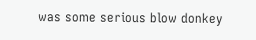was some serious blow donkey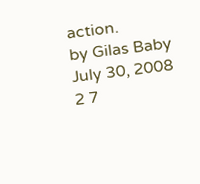action.
by Gilas Baby July 30, 2008
2 7